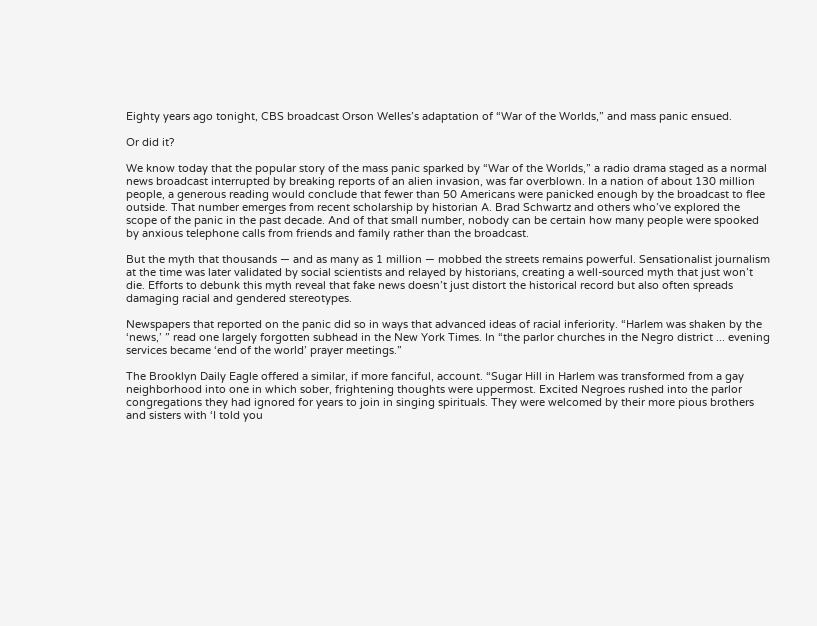Eighty years ago tonight, CBS broadcast Orson Welles’s adaptation of “War of the Worlds,” and mass panic ensued.

Or did it?

We know today that the popular story of the mass panic sparked by “War of the Worlds,” a radio drama staged as a normal news broadcast interrupted by breaking reports of an alien invasion, was far overblown. In a nation of about 130 million people, a generous reading would conclude that fewer than 50 Americans were panicked enough by the broadcast to flee outside. That number emerges from recent scholarship by historian A. Brad Schwartz and others who’ve explored the scope of the panic in the past decade. And of that small number, nobody can be certain how many people were spooked by anxious telephone calls from friends and family rather than the broadcast.

But the myth that thousands — and as many as 1 million — mobbed the streets remains powerful. Sensationalist journalism at the time was later validated by social scientists and relayed by historians, creating a well-sourced myth that just won’t die. Efforts to debunk this myth reveal that fake news doesn’t just distort the historical record but also often spreads damaging racial and gendered stereotypes.

Newspapers that reported on the panic did so in ways that advanced ideas of racial inferiority. “Harlem was shaken by the ‘news,’ ” read one largely forgotten subhead in the New York Times. In “the parlor churches in the Negro district ... evening services became ‘end of the world’ prayer meetings.”

The Brooklyn Daily Eagle offered a similar, if more fanciful, account. “Sugar Hill in Harlem was transformed from a gay neighborhood into one in which sober, frightening thoughts were uppermost. Excited Negroes rushed into the parlor congregations they had ignored for years to join in singing spirituals. They were welcomed by their more pious brothers and sisters with ‘I told you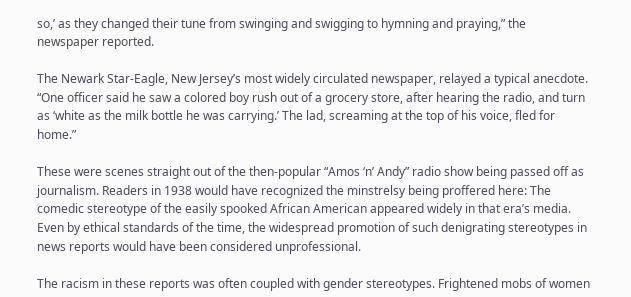so,’ as they changed their tune from swinging and swigging to hymning and praying,” the newspaper reported.

The Newark Star-Eagle, New Jersey’s most widely circulated newspaper, relayed a typical anecdote. “One officer said he saw a colored boy rush out of a grocery store, after hearing the radio, and turn as ‘white as the milk bottle he was carrying.’ The lad, screaming at the top of his voice, fled for home.”

These were scenes straight out of the then-popular “Amos ‘n’ Andy” radio show being passed off as journalism. Readers in 1938 would have recognized the minstrelsy being proffered here: The comedic stereotype of the easily spooked African American appeared widely in that era’s media. Even by ethical standards of the time, the widespread promotion of such denigrating stereotypes in news reports would have been considered unprofessional.

The racism in these reports was often coupled with gender stereotypes. Frightened mobs of women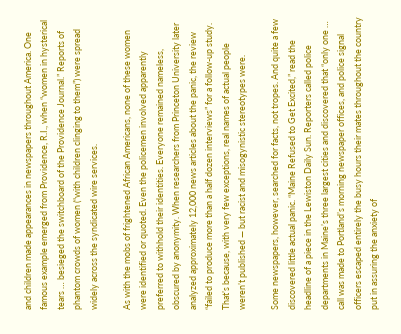and children made appearances in newspapers throughout America. One famous example emerged from Providence, R.I., when “women in hysterical tears … besieged the switchboard of the Providence Journal.” Reports of phantom crowds of women (“with children clinging to them”) were spread widely across the syndicated wire services.

As with the mobs of frightened African Americans, none of these women were identified or quoted. Even the policemen involved apparently preferred to withhold their identities. Everyone remained nameless, obscured by anonymity. When researchers from Princeton University later analyzed approximately 12,000 news articles about the panic, the review “failed to produce more than a half dozen interviews” for a follow-up study. That’s because, with very few exceptions, real names of actual people weren’t published — but racist and misogynistic stereotypes were.

Some newspapers, however, searched for facts, not tropes. And quite a few discovered little actual panic. “Maine Refused to Get Excited,” read the headline of a piece in the Lewiston Daily Sun. Reporters called police departments in Maine’s three largest cities and discovered that “only one … call was made to Portland’s morning newspaper offices, and police signal officers escaped entirely the busy hours their mates throughout the country put in assuring the anxiety of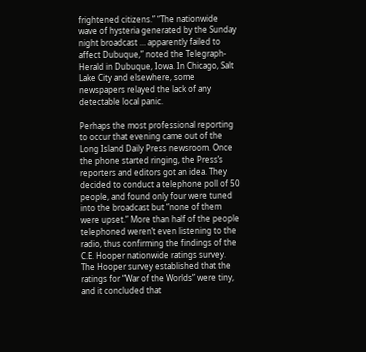frightened citizens.” “The nationwide wave of hysteria generated by the Sunday night broadcast … apparently failed to affect Dubuque,” noted the Telegraph-Herald in Dubuque, Iowa. In Chicago, Salt Lake City and elsewhere, some newspapers relayed the lack of any detectable local panic.

Perhaps the most professional reporting to occur that evening came out of the Long Island Daily Press newsroom. Once the phone started ringing, the Press’s reporters and editors got an idea. They decided to conduct a telephone poll of 50 people, and found only four were tuned into the broadcast but “none of them were upset.” More than half of the people telephoned weren’t even listening to the radio, thus confirming the findings of the C.E. Hooper nationwide ratings survey. The Hooper survey established that the ratings for “War of the Worlds” were tiny, and it concluded that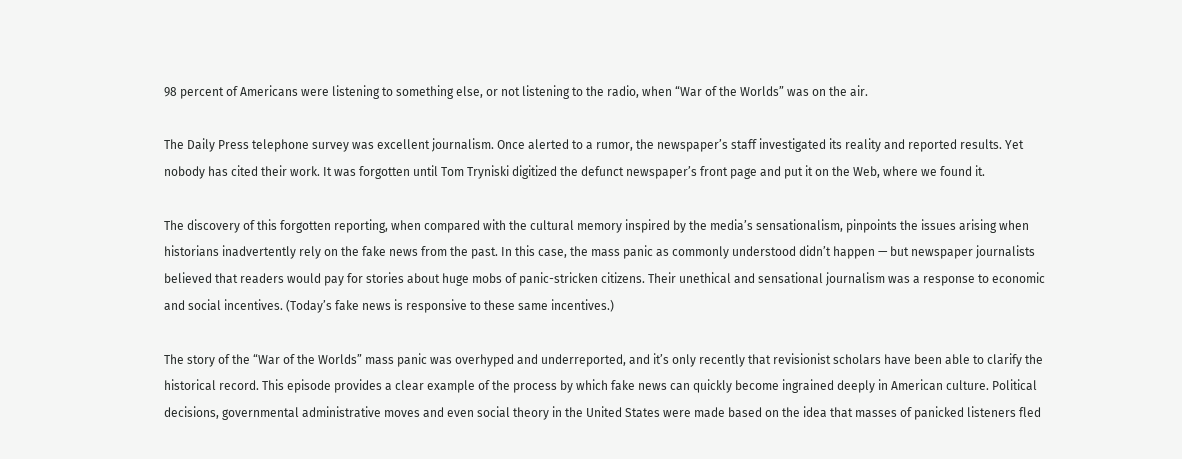98 percent of Americans were listening to something else, or not listening to the radio, when “War of the Worlds” was on the air.

The Daily Press telephone survey was excellent journalism. Once alerted to a rumor, the newspaper’s staff investigated its reality and reported results. Yet nobody has cited their work. It was forgotten until Tom Tryniski digitized the defunct newspaper’s front page and put it on the Web, where we found it.

The discovery of this forgotten reporting, when compared with the cultural memory inspired by the media’s sensationalism, pinpoints the issues arising when historians inadvertently rely on the fake news from the past. In this case, the mass panic as commonly understood didn’t happen — but newspaper journalists believed that readers would pay for stories about huge mobs of panic-stricken citizens. Their unethical and sensational journalism was a response to economic and social incentives. (Today’s fake news is responsive to these same incentives.)

The story of the “War of the Worlds” mass panic was overhyped and underreported, and it’s only recently that revisionist scholars have been able to clarify the historical record. This episode provides a clear example of the process by which fake news can quickly become ingrained deeply in American culture. Political decisions, governmental administrative moves and even social theory in the United States were made based on the idea that masses of panicked listeners fled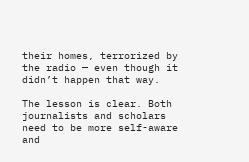their homes, terrorized by the radio — even though it didn’t happen that way.

The lesson is clear. Both journalists and scholars need to be more self-aware and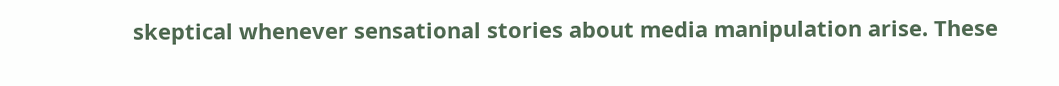skeptical whenever sensational stories about media manipulation arise. These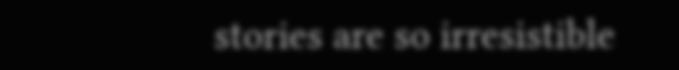stories are so irresistible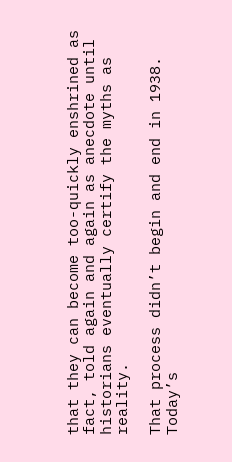that they can become too-quickly enshrined as fact, told again and again as anecdote until historians eventually certify the myths as reality.

That process didn’t begin and end in 1938. Today’s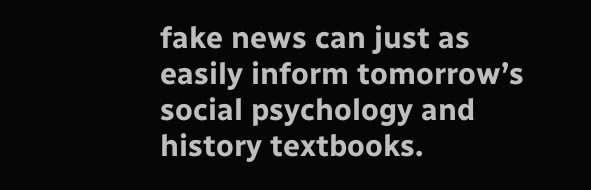fake news can just as easily inform tomorrow’s social psychology and history textbooks.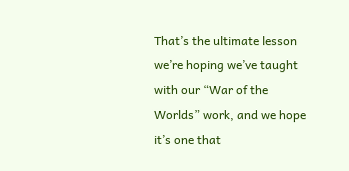That’s the ultimate lesson we’re hoping we’ve taught with our “War of the Worlds” work, and we hope it’s one that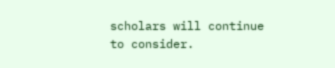scholars will continue to consider.